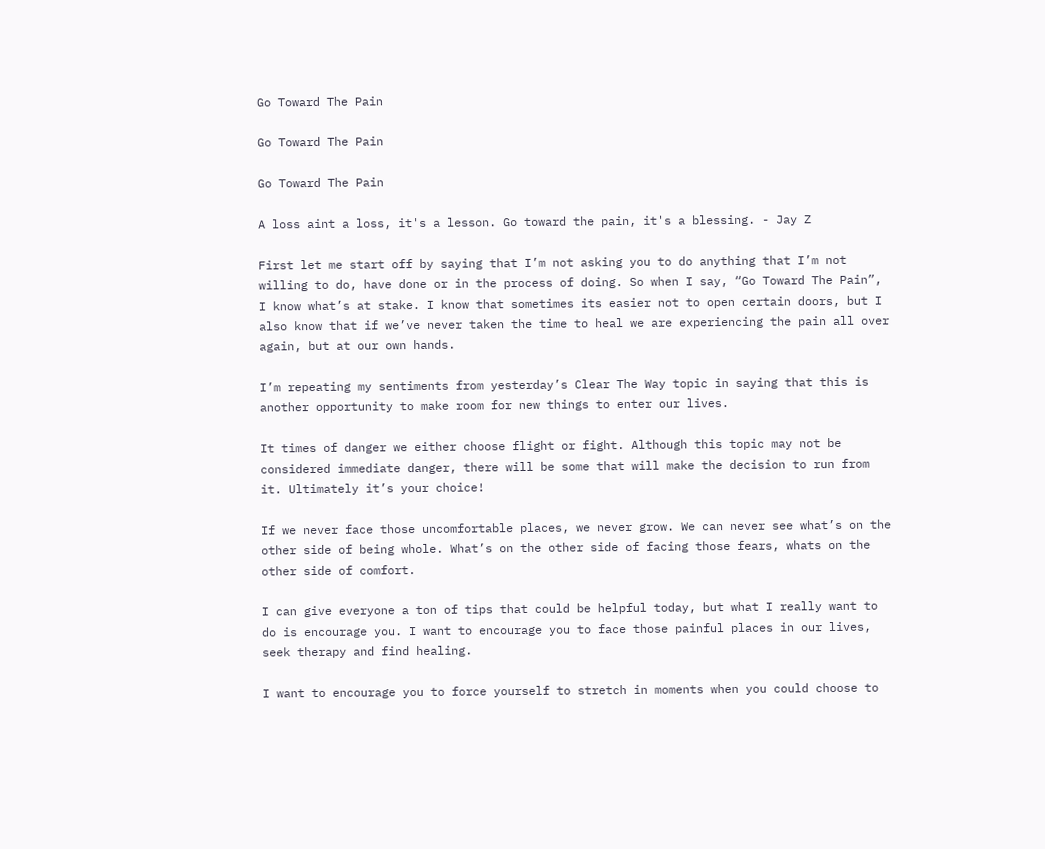Go Toward The Pain

Go Toward The Pain

Go Toward The Pain

A loss aint a loss, it's a lesson. Go toward the pain, it's a blessing. - Jay Z

First let me start off by saying that I’m not asking you to do anything that I’m not willing to do, have done or in the process of doing. So when I say, “Go Toward The Pain”, I know what’s at stake. I know that sometimes its easier not to open certain doors, but I also know that if we’ve never taken the time to heal we are experiencing the pain all over again, but at our own hands.

I’m repeating my sentiments from yesterday’s Clear The Way topic in saying that this is another opportunity to make room for new things to enter our lives.

It times of danger we either choose flight or fight. Although this topic may not be considered immediate danger, there will be some that will make the decision to run from it. Ultimately it’s your choice!

If we never face those uncomfortable places, we never grow. We can never see what’s on the other side of being whole. What’s on the other side of facing those fears, whats on the other side of comfort.

I can give everyone a ton of tips that could be helpful today, but what I really want to do is encourage you. I want to encourage you to face those painful places in our lives, seek therapy and find healing.

I want to encourage you to force yourself to stretch in moments when you could choose to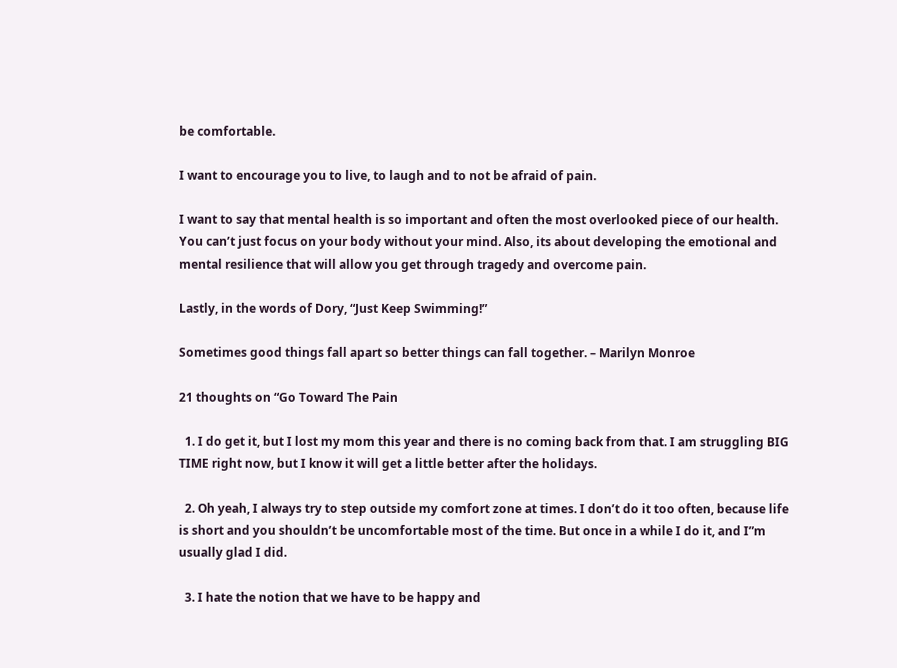be comfortable.

I want to encourage you to live, to laugh and to not be afraid of pain.

I want to say that mental health is so important and often the most overlooked piece of our health. You can’t just focus on your body without your mind. Also, its about developing the emotional and mental resilience that will allow you get through tragedy and overcome pain.

Lastly, in the words of Dory, “Just Keep Swimming!”

Sometimes good things fall apart so better things can fall together. – Marilyn Monroe

21 thoughts on “Go Toward The Pain

  1. I do get it, but I lost my mom this year and there is no coming back from that. I am struggling BIG TIME right now, but I know it will get a little better after the holidays.

  2. Oh yeah, I always try to step outside my comfort zone at times. I don’t do it too often, because life is short and you shouldn’t be uncomfortable most of the time. But once in a while I do it, and I”m usually glad I did.

  3. I hate the notion that we have to be happy and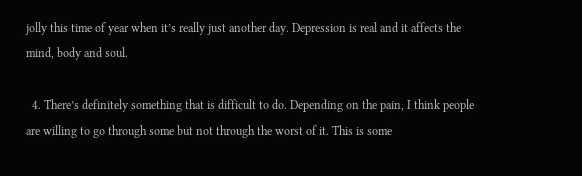jolly this time of year when it’s really just another day. Depression is real and it affects the mind, body and soul.

  4. There’s definitely something that is difficult to do. Depending on the pain, I think people are willing to go through some but not through the worst of it. This is some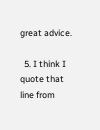great advice.

  5. I think I quote that line from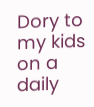Dory to my kids on a daily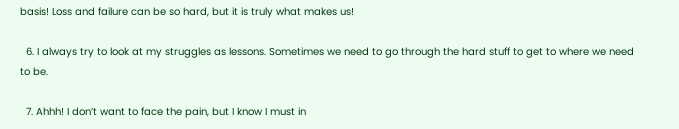basis! Loss and failure can be so hard, but it is truly what makes us!

  6. I always try to look at my struggles as lessons. Sometimes we need to go through the hard stuff to get to where we need to be.

  7. Ahhh! I don’t want to face the pain, but I know I must in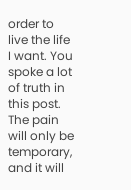order to live the life I want. You spoke a lot of truth in this post. The pain will only be temporary, and it will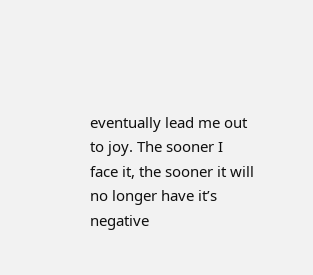eventually lead me out to joy. The sooner I face it, the sooner it will no longer have it’s negative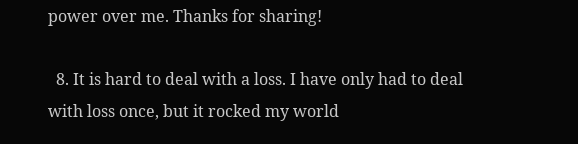power over me. Thanks for sharing!

  8. It is hard to deal with a loss. I have only had to deal with loss once, but it rocked my world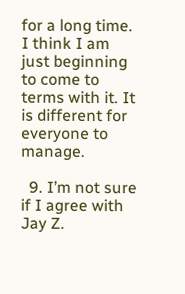for a long time. I think I am just beginning to come to terms with it. It is different for everyone to manage.

  9. I’m not sure if I agree with Jay Z.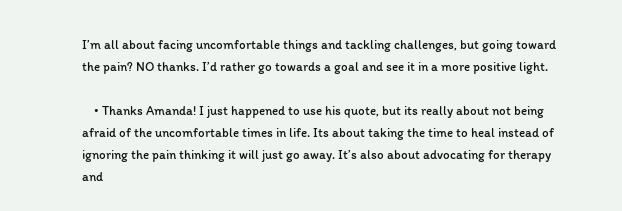I’m all about facing uncomfortable things and tackling challenges, but going toward the pain? NO thanks. I’d rather go towards a goal and see it in a more positive light.

    • Thanks Amanda! I just happened to use his quote, but its really about not being afraid of the uncomfortable times in life. Its about taking the time to heal instead of ignoring the pain thinking it will just go away. It’s also about advocating for therapy and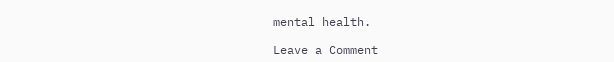mental health.

Leave a Comment